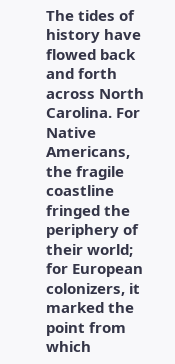The tides of history have flowed back and forth across North Carolina. For Native Americans, the fragile coastline fringed the periphery of their world; for European colonizers, it marked the point from which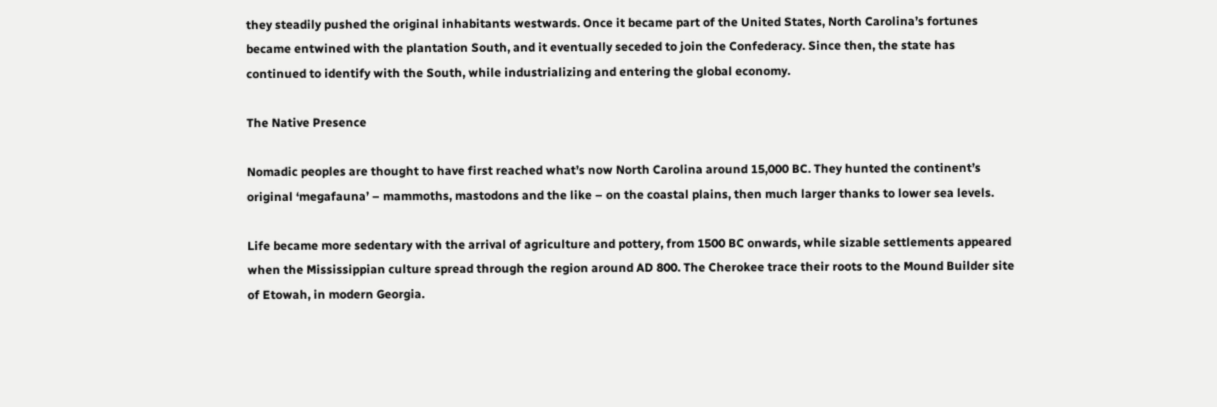they steadily pushed the original inhabitants westwards. Once it became part of the United States, North Carolina’s fortunes became entwined with the plantation South, and it eventually seceded to join the Confederacy. Since then, the state has continued to identify with the South, while industrializing and entering the global economy.

The Native Presence

Nomadic peoples are thought to have first reached what’s now North Carolina around 15,000 BC. They hunted the continent’s original ‘megafauna’ – mammoths, mastodons and the like – on the coastal plains, then much larger thanks to lower sea levels.

Life became more sedentary with the arrival of agriculture and pottery, from 1500 BC onwards, while sizable settlements appeared when the Mississippian culture spread through the region around AD 800. The Cherokee trace their roots to the Mound Builder site of Etowah, in modern Georgia.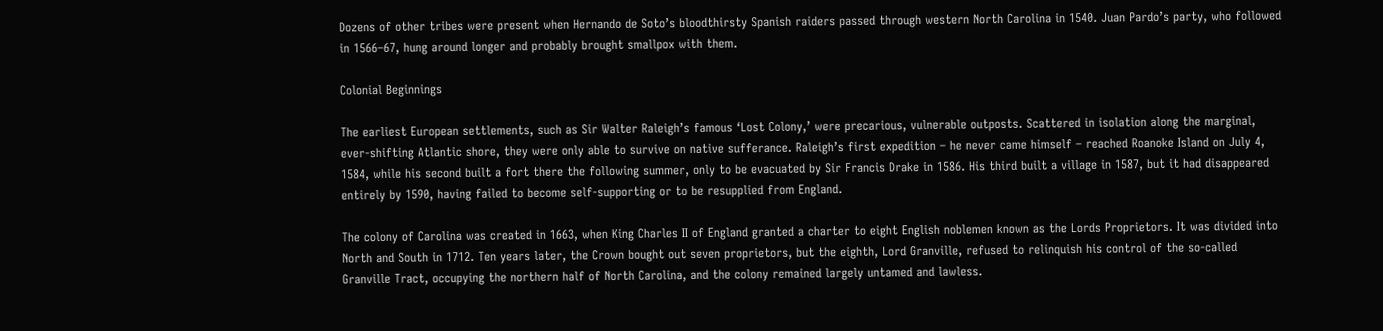Dozens of other tribes were present when Hernando de Soto’s bloodthirsty Spanish raiders passed through western North Carolina in 1540. Juan Pardo’s party, who followed in 1566–67, hung around longer and probably brought smallpox with them.

Colonial Beginnings

The earliest European settlements, such as Sir Walter Raleigh’s famous ‘Lost Colony,’ were precarious, vulnerable outposts. Scattered in isolation along the marginal, ever-shifting Atlantic shore, they were only able to survive on native sufferance. Raleigh’s first expedition – he never came himself – reached Roanoke Island on July 4, 1584, while his second built a fort there the following summer, only to be evacuated by Sir Francis Drake in 1586. His third built a village in 1587, but it had disappeared entirely by 1590, having failed to become self-supporting or to be resupplied from England.

The colony of Carolina was created in 1663, when King Charles II of England granted a charter to eight English noblemen known as the Lords Proprietors. It was divided into North and South in 1712. Ten years later, the Crown bought out seven proprietors, but the eighth, Lord Granville, refused to relinquish his control of the so-called Granville Tract, occupying the northern half of North Carolina, and the colony remained largely untamed and lawless.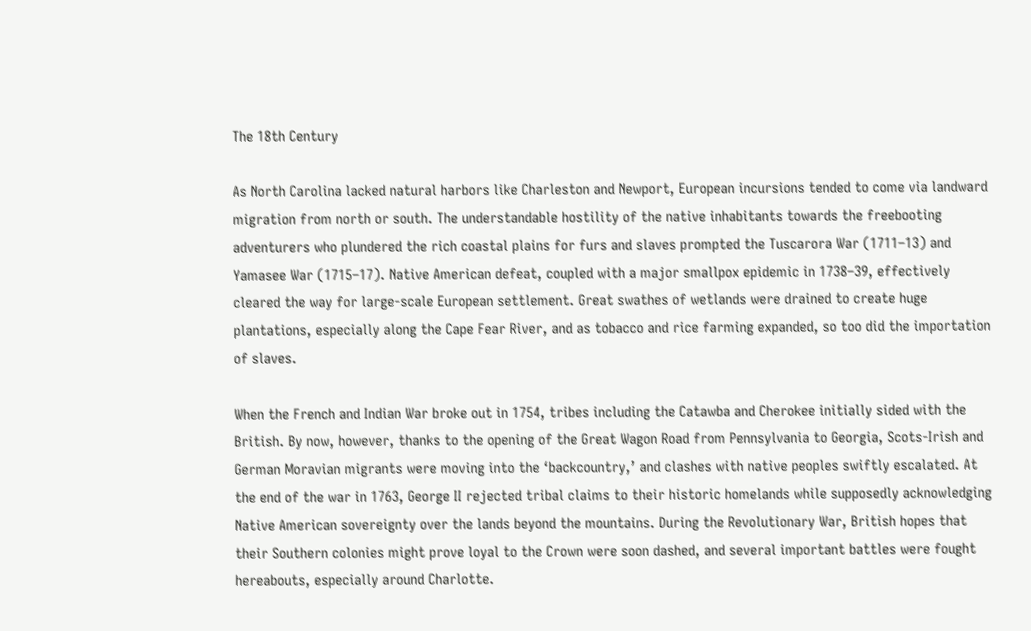The 18th Century

As North Carolina lacked natural harbors like Charleston and Newport, European incursions tended to come via landward migration from north or south. The understandable hostility of the native inhabitants towards the freebooting adventurers who plundered the rich coastal plains for furs and slaves prompted the Tuscarora War (1711–13) and Yamasee War (1715–17). Native American defeat, coupled with a major smallpox epidemic in 1738–39, effectively cleared the way for large-scale European settlement. Great swathes of wetlands were drained to create huge plantations, especially along the Cape Fear River, and as tobacco and rice farming expanded, so too did the importation of slaves.

When the French and Indian War broke out in 1754, tribes including the Catawba and Cherokee initially sided with the British. By now, however, thanks to the opening of the Great Wagon Road from Pennsylvania to Georgia, Scots-Irish and German Moravian migrants were moving into the ‘backcountry,’ and clashes with native peoples swiftly escalated. At the end of the war in 1763, George II rejected tribal claims to their historic homelands while supposedly acknowledging Native American sovereignty over the lands beyond the mountains. During the Revolutionary War, British hopes that their Southern colonies might prove loyal to the Crown were soon dashed, and several important battles were fought hereabouts, especially around Charlotte.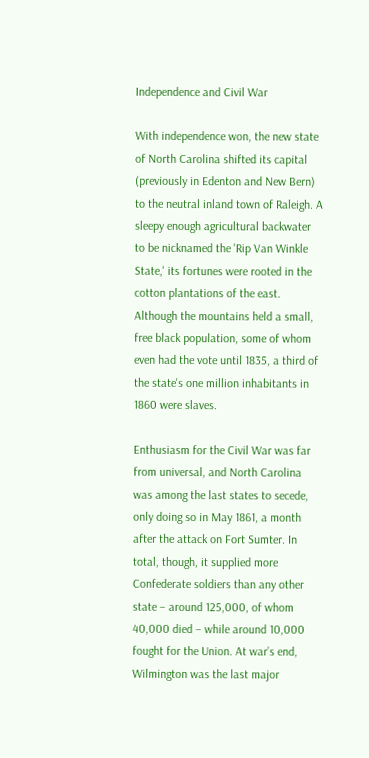Independence and Civil War

With independence won, the new state of North Carolina shifted its capital (previously in Edenton and New Bern) to the neutral inland town of Raleigh. A sleepy enough agricultural backwater to be nicknamed the 'Rip Van Winkle State,' its fortunes were rooted in the cotton plantations of the east. Although the mountains held a small, free black population, some of whom even had the vote until 1835, a third of the state's one million inhabitants in 1860 were slaves.

Enthusiasm for the Civil War was far from universal, and North Carolina was among the last states to secede, only doing so in May 1861, a month after the attack on Fort Sumter. In total, though, it supplied more Confederate soldiers than any other state – around 125,000, of whom 40,000 died – while around 10,000 fought for the Union. At war’s end, Wilmington was the last major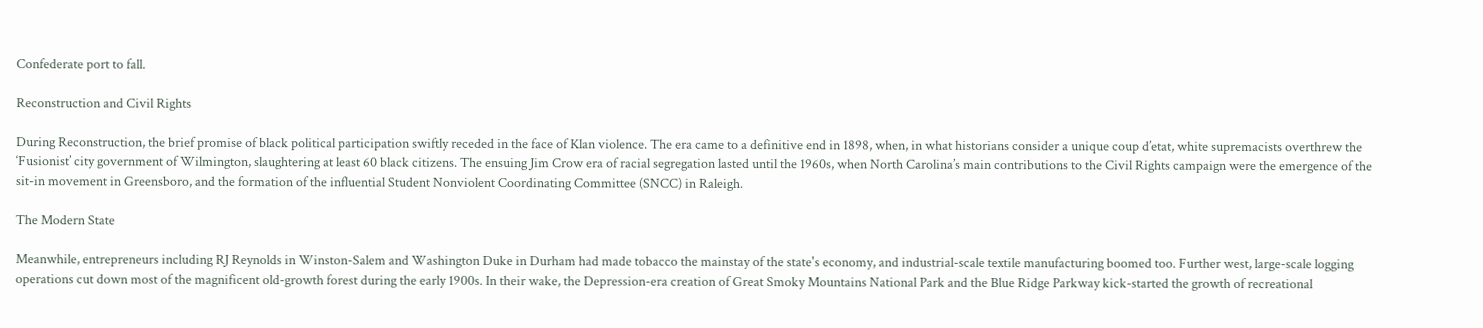Confederate port to fall.

Reconstruction and Civil Rights

During Reconstruction, the brief promise of black political participation swiftly receded in the face of Klan violence. The era came to a definitive end in 1898, when, in what historians consider a unique coup d’etat, white supremacists overthrew the ‘Fusionist’ city government of Wilmington, slaughtering at least 60 black citizens. The ensuing Jim Crow era of racial segregation lasted until the 1960s, when North Carolina’s main contributions to the Civil Rights campaign were the emergence of the sit-in movement in Greensboro, and the formation of the influential Student Nonviolent Coordinating Committee (SNCC) in Raleigh.

The Modern State

Meanwhile, entrepreneurs including RJ Reynolds in Winston-Salem and Washington Duke in Durham had made tobacco the mainstay of the state's economy, and industrial-scale textile manufacturing boomed too. Further west, large-scale logging operations cut down most of the magnificent old-growth forest during the early 1900s. In their wake, the Depression-era creation of Great Smoky Mountains National Park and the Blue Ridge Parkway kick-started the growth of recreational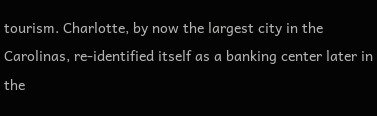tourism. Charlotte, by now the largest city in the Carolinas, re-identified itself as a banking center later in the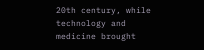20th century, while technology and medicine brought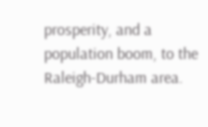prosperity, and a population boom, to the Raleigh-Durham area.